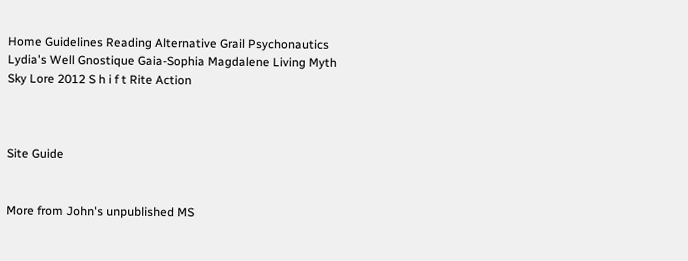Home Guidelines Reading Alternative Grail Psychonautics
Lydia's Well Gnostique Gaia-Sophia Magdalene Living Myth
Sky Lore 2012 S h i f t Rite Action



Site Guide


More from John's unpublished MS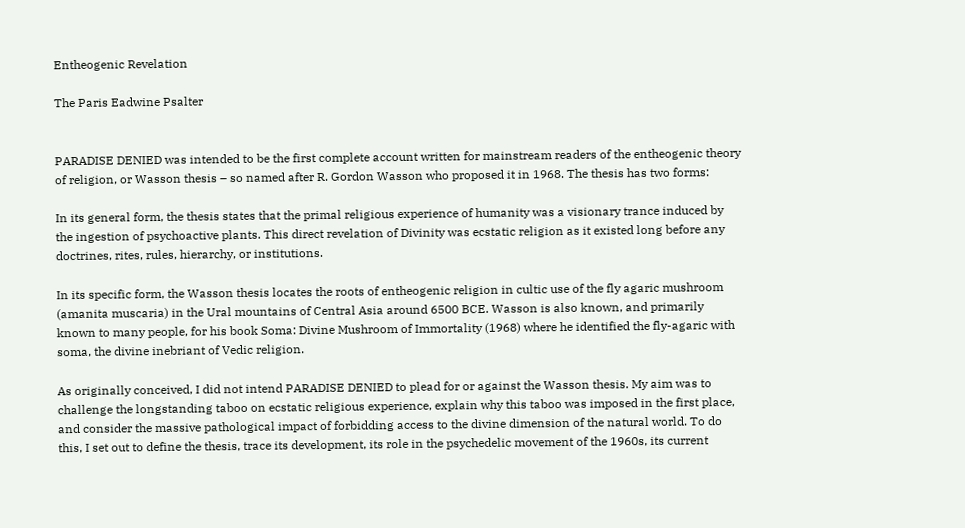Entheogenic Revelation

The Paris Eadwine Psalter


PARADISE DENIED was intended to be the first complete account written for mainstream readers of the entheogenic theory of religion, or Wasson thesis – so named after R. Gordon Wasson who proposed it in 1968. The thesis has two forms:

In its general form, the thesis states that the primal religious experience of humanity was a visionary trance induced by the ingestion of psychoactive plants. This direct revelation of Divinity was ecstatic religion as it existed long before any doctrines, rites, rules, hierarchy, or institutions.

In its specific form, the Wasson thesis locates the roots of entheogenic religion in cultic use of the fly agaric mushroom (amanita muscaria) in the Ural mountains of Central Asia around 6500 BCE. Wasson is also known, and primarily known to many people, for his book Soma: Divine Mushroom of Immortality (1968) where he identified the fly-agaric with soma, the divine inebriant of Vedic religion.

As originally conceived, I did not intend PARADISE DENIED to plead for or against the Wasson thesis. My aim was to challenge the longstanding taboo on ecstatic religious experience, explain why this taboo was imposed in the first place, and consider the massive pathological impact of forbidding access to the divine dimension of the natural world. To do this, I set out to define the thesis, trace its development, its role in the psychedelic movement of the 1960s, its current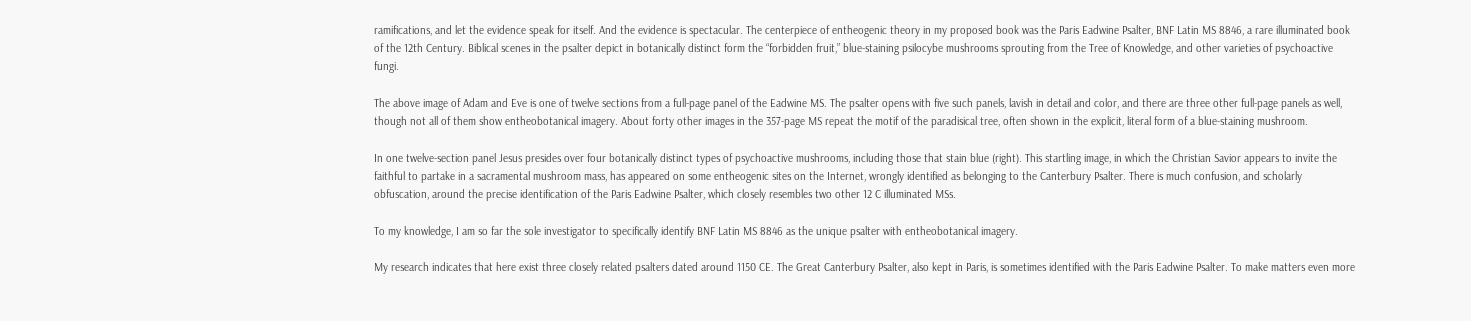ramifications, and let the evidence speak for itself. And the evidence is spectacular. The centerpiece of entheogenic theory in my proposed book was the Paris Eadwine Psalter, BNF Latin MS 8846, a rare illuminated book of the 12th Century. Biblical scenes in the psalter depict in botanically distinct form the “forbidden fruit,” blue-staining psilocybe mushrooms sprouting from the Tree of Knowledge, and other varieties of psychoactive fungi.

The above image of Adam and Eve is one of twelve sections from a full-page panel of the Eadwine MS. The psalter opens with five such panels, lavish in detail and color, and there are three other full-page panels as well, though not all of them show entheobotanical imagery. About forty other images in the 357-page MS repeat the motif of the paradisical tree, often shown in the explicit, literal form of a blue-staining mushroom.

In one twelve-section panel Jesus presides over four botanically distinct types of psychoactive mushrooms, including those that stain blue (right). This startling image, in which the Christian Savior appears to invite the faithful to partake in a sacramental mushroom mass, has appeared on some entheogenic sites on the Internet, wrongly identified as belonging to the Canterbury Psalter. There is much confusion, and scholarly obfuscation, around the precise identification of the Paris Eadwine Psalter, which closely resembles two other 12 C illuminated MSs.

To my knowledge, I am so far the sole investigator to specifically identify BNF Latin MS 8846 as the unique psalter with entheobotanical imagery.

My research indicates that here exist three closely related psalters dated around 1150 CE. The Great Canterbury Psalter, also kept in Paris, is sometimes identified with the Paris Eadwine Psalter. To make matters even more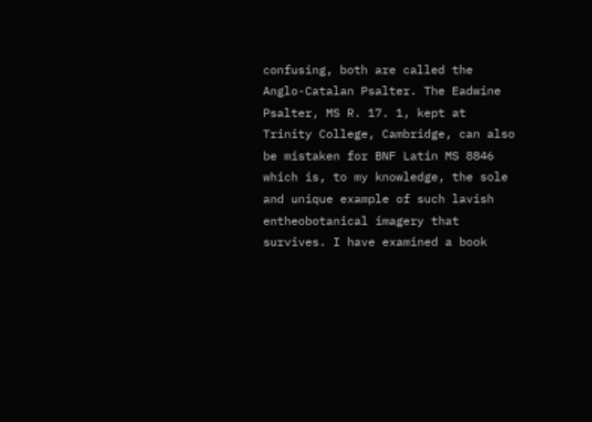confusing, both are called the Anglo-Catalan Psalter. The Eadwine Psalter, MS R. 17. 1, kept at Trinity College, Cambridge, can also be mistaken for BNF Latin MS 8846 which is, to my knowledge, the sole and unique example of such lavish entheobotanical imagery that survives. I have examined a book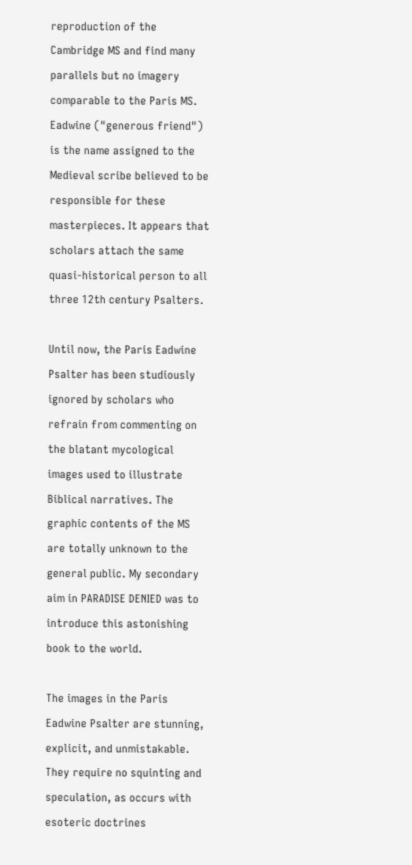reproduction of the Cambridge MS and find many parallels but no imagery comparable to the Paris MS. Eadwine ("generous friend") is the name assigned to the Medieval scribe believed to be responsible for these masterpieces. It appears that scholars attach the same quasi-historical person to all three 12th century Psalters.

Until now, the Paris Eadwine Psalter has been studiously ignored by scholars who refrain from commenting on the blatant mycological images used to illustrate Biblical narratives. The graphic contents of the MS are totally unknown to the general public. My secondary aim in PARADISE DENIED was to introduce this astonishing book to the world.

The images in the Paris Eadwine Psalter are stunning, explicit, and unmistakable. They require no squinting and speculation, as occurs with esoteric doctrines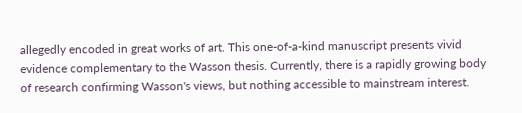allegedly encoded in great works of art. This one-of-a-kind manuscript presents vivid evidence complementary to the Wasson thesis. Currently, there is a rapidly growing body of research confirming Wasson's views, but nothing accessible to mainstream interest.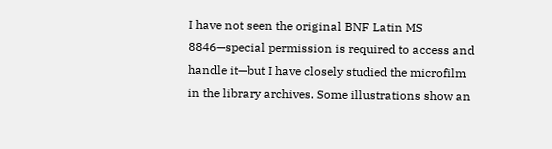I have not seen the original BNF Latin MS 8846—special permission is required to access and handle it—but I have closely studied the microfilm in the library archives. Some illustrations show an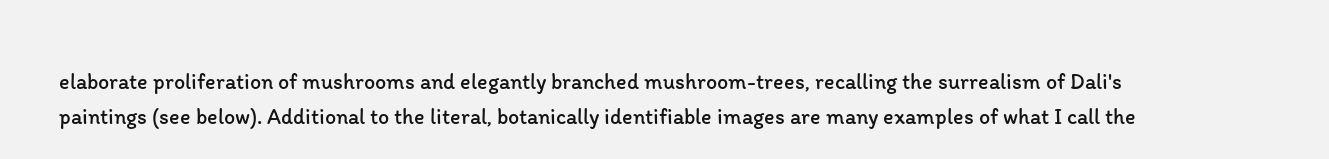elaborate proliferation of mushrooms and elegantly branched mushroom-trees, recalling the surrealism of Dali's paintings (see below). Additional to the literal, botanically identifiable images are many examples of what I call the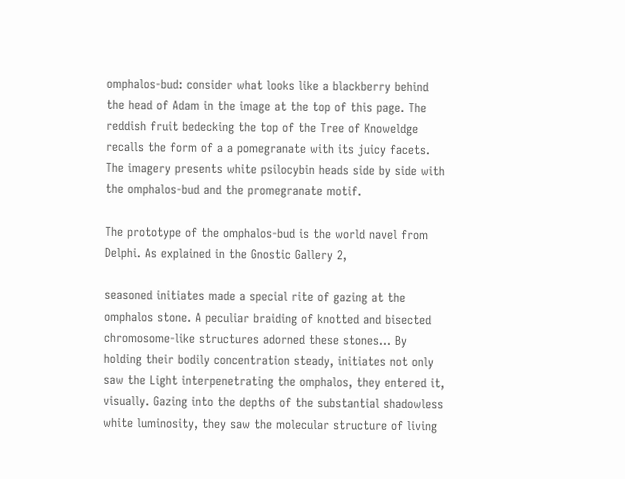omphalos-bud: consider what looks like a blackberry behind the head of Adam in the image at the top of this page. The reddish fruit bedecking the top of the Tree of Knoweldge recalls the form of a a pomegranate with its juicy facets. The imagery presents white psilocybin heads side by side with the omphalos-bud and the promegranate motif.

The prototype of the omphalos-bud is the world navel from Delphi. As explained in the Gnostic Gallery 2,

seasoned initiates made a special rite of gazing at the omphalos stone. A peculiar braiding of knotted and bisected chromosome-like structures adorned these stones... By holding their bodily concentration steady, initiates not only saw the Light interpenetrating the omphalos, they entered it, visually. Gazing into the depths of the substantial shadowless white luminosity, they saw the molecular structure of living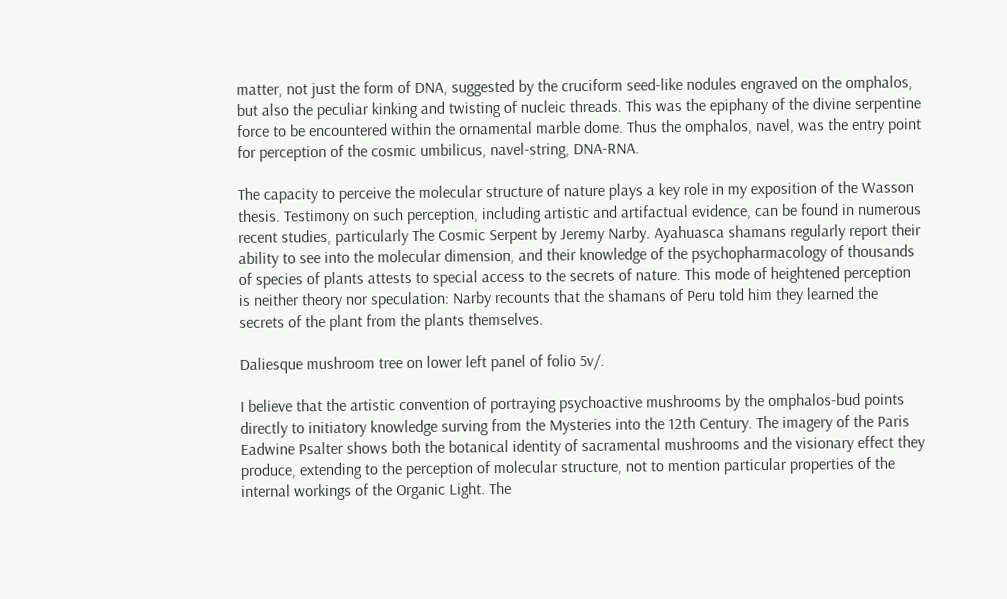matter, not just the form of DNA, suggested by the cruciform seed-like nodules engraved on the omphalos, but also the peculiar kinking and twisting of nucleic threads. This was the epiphany of the divine serpentine force to be encountered within the ornamental marble dome. Thus the omphalos, navel, was the entry point for perception of the cosmic umbilicus, navel-string, DNA-RNA.

The capacity to perceive the molecular structure of nature plays a key role in my exposition of the Wasson thesis. Testimony on such perception, including artistic and artifactual evidence, can be found in numerous recent studies, particularly The Cosmic Serpent by Jeremy Narby. Ayahuasca shamans regularly report their ability to see into the molecular dimension, and their knowledge of the psychopharmacology of thousands of species of plants attests to special access to the secrets of nature. This mode of heightened perception is neither theory nor speculation: Narby recounts that the shamans of Peru told him they learned the secrets of the plant from the plants themselves.

Daliesque mushroom tree on lower left panel of folio 5v/.

I believe that the artistic convention of portraying psychoactive mushrooms by the omphalos-bud points directly to initiatory knowledge surving from the Mysteries into the 12th Century. The imagery of the Paris Eadwine Psalter shows both the botanical identity of sacramental mushrooms and the visionary effect they produce, extending to the perception of molecular structure, not to mention particular properties of the internal workings of the Organic Light. The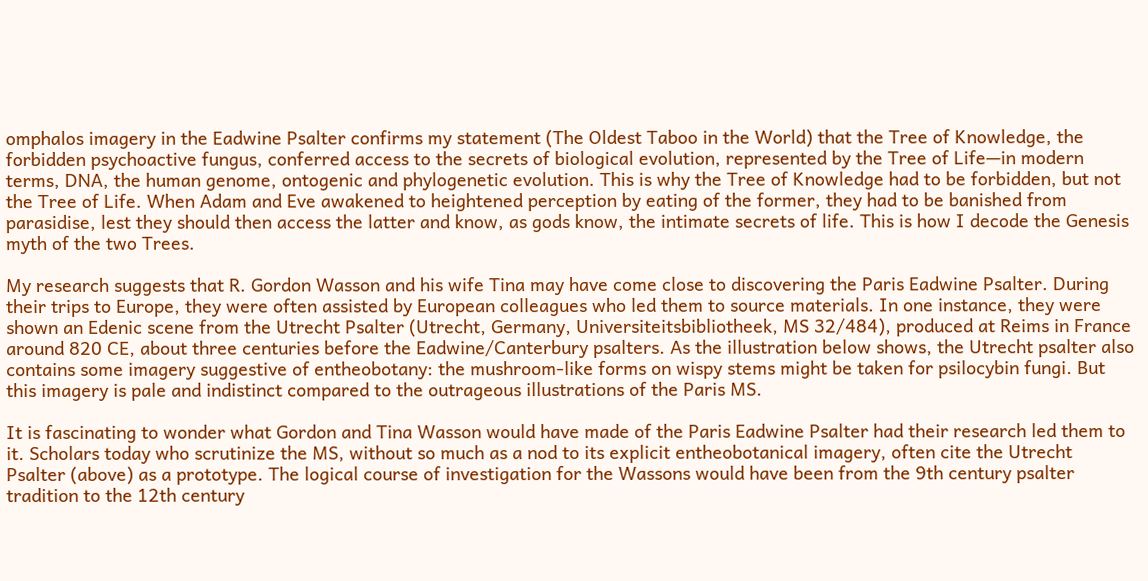omphalos imagery in the Eadwine Psalter confirms my statement (The Oldest Taboo in the World) that the Tree of Knowledge, the forbidden psychoactive fungus, conferred access to the secrets of biological evolution, represented by the Tree of Life—in modern terms, DNA, the human genome, ontogenic and phylogenetic evolution. This is why the Tree of Knowledge had to be forbidden, but not the Tree of Life. When Adam and Eve awakened to heightened perception by eating of the former, they had to be banished from parasidise, lest they should then access the latter and know, as gods know, the intimate secrets of life. This is how I decode the Genesis myth of the two Trees.

My research suggests that R. Gordon Wasson and his wife Tina may have come close to discovering the Paris Eadwine Psalter. During their trips to Europe, they were often assisted by European colleagues who led them to source materials. In one instance, they were shown an Edenic scene from the Utrecht Psalter (Utrecht, Germany, Universiteitsbibliotheek, MS 32/484), produced at Reims in France around 820 CE, about three centuries before the Eadwine/Canterbury psalters. As the illustration below shows, the Utrecht psalter also contains some imagery suggestive of entheobotany: the mushroom-like forms on wispy stems might be taken for psilocybin fungi. But this imagery is pale and indistinct compared to the outrageous illustrations of the Paris MS.

It is fascinating to wonder what Gordon and Tina Wasson would have made of the Paris Eadwine Psalter had their research led them to it. Scholars today who scrutinize the MS, without so much as a nod to its explicit entheobotanical imagery, often cite the Utrecht Psalter (above) as a prototype. The logical course of investigation for the Wassons would have been from the 9th century psalter tradition to the 12th century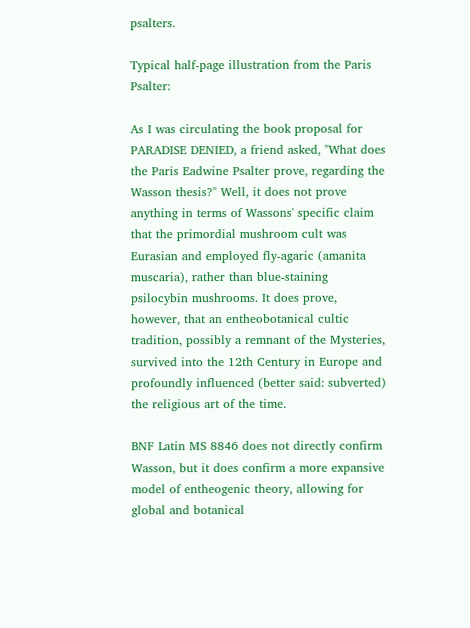psalters.

Typical half-page illustration from the Paris Psalter:

As I was circulating the book proposal for PARADISE DENIED, a friend asked, "What does the Paris Eadwine Psalter prove, regarding the Wasson thesis?" Well, it does not prove anything in terms of Wassons' specific claim that the primordial mushroom cult was Eurasian and employed fly-agaric (amanita muscaria), rather than blue-staining psilocybin mushrooms. It does prove, however, that an entheobotanical cultic tradition, possibly a remnant of the Mysteries, survived into the 12th Century in Europe and profoundly influenced (better said: subverted) the religious art of the time.

BNF Latin MS 8846 does not directly confirm Wasson, but it does confirm a more expansive model of entheogenic theory, allowing for global and botanical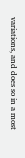variations, and does so in a most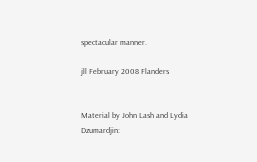spectacular manner.

jll February 2008 Flanders


Material by John Lash and Lydia Dzumardjin: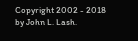Copyright 2002 - 2018 by John L. Lash.